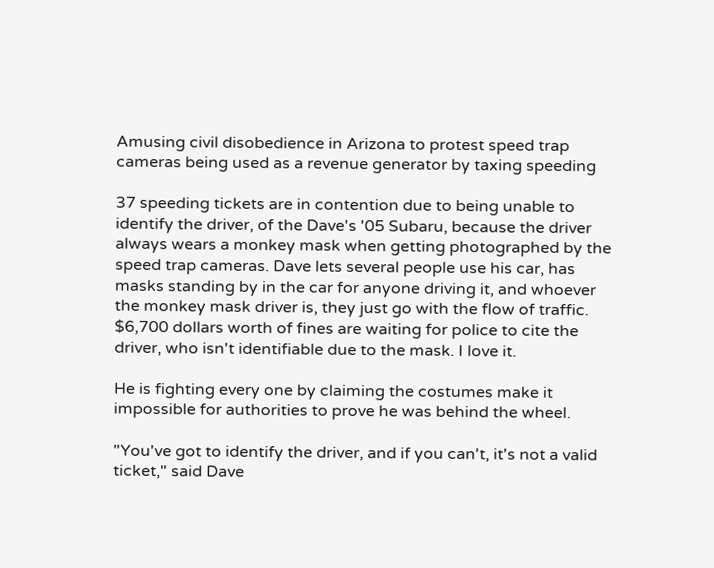Amusing civil disobedience in Arizona to protest speed trap cameras being used as a revenue generator by taxing speeding

37 speeding tickets are in contention due to being unable to identify the driver, of the Dave's '05 Subaru, because the driver always wears a monkey mask when getting photographed by the speed trap cameras. Dave lets several people use his car, has masks standing by in the car for anyone driving it, and whoever the monkey mask driver is, they just go with the flow of traffic. $6,700 dollars worth of fines are waiting for police to cite the driver, who isn't identifiable due to the mask. I love it.

He is fighting every one by claiming the costumes make it impossible for authorities to prove he was behind the wheel.

"You've got to identify the driver, and if you can't, it's not a valid ticket," said Dave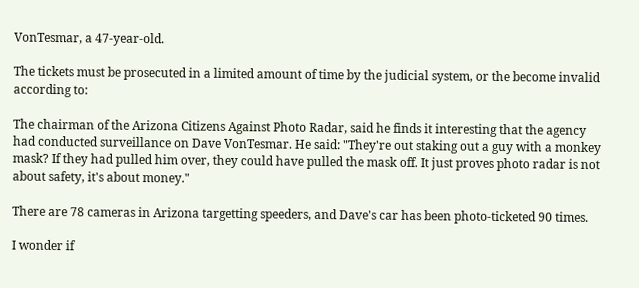VonTesmar, a 47-year-old.

The tickets must be prosecuted in a limited amount of time by the judicial system, or the become invalid according to:

The chairman of the Arizona Citizens Against Photo Radar, said he finds it interesting that the agency had conducted surveillance on Dave VonTesmar. He said: "They're out staking out a guy with a monkey mask? If they had pulled him over, they could have pulled the mask off. It just proves photo radar is not about safety, it's about money."

There are 78 cameras in Arizona targetting speeders, and Dave's car has been photo-ticketed 90 times.

I wonder if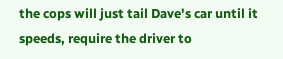the cops will just tail Dave's car until it speeds, require the driver to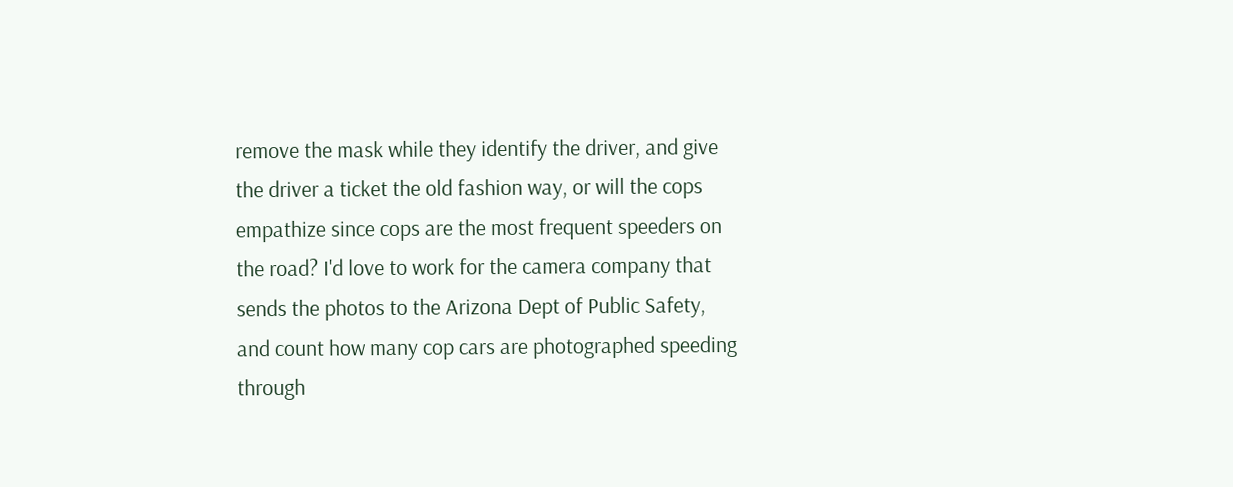remove the mask while they identify the driver, and give the driver a ticket the old fashion way, or will the cops empathize since cops are the most frequent speeders on the road? I'd love to work for the camera company that sends the photos to the Arizona Dept of Public Safety, and count how many cop cars are photographed speeding through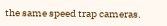the same speed trap cameras.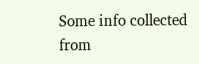Some info collected from